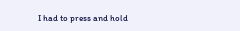I had to press and hold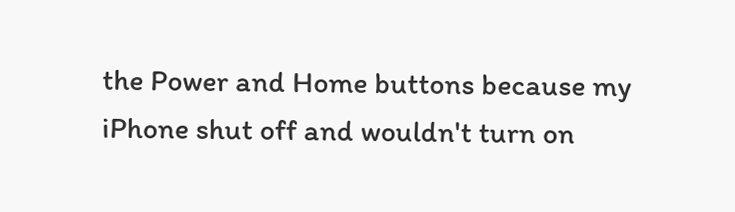the Power and Home buttons because my iPhone shut off and wouldn't turn on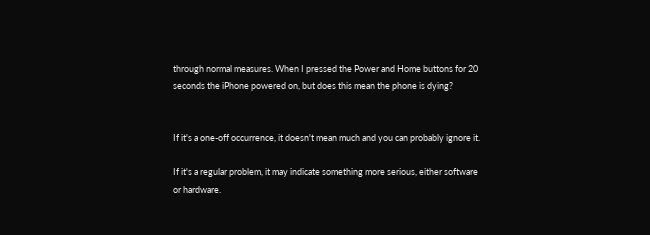through normal measures. When I pressed the Power and Home buttons for 20 seconds the iPhone powered on, but does this mean the phone is dying?


If it's a one-off occurrence, it doesn't mean much and you can probably ignore it.

If it's a regular problem, it may indicate something more serious, either software or hardware.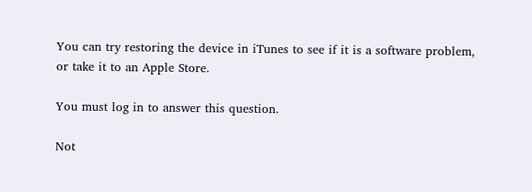You can try restoring the device in iTunes to see if it is a software problem, or take it to an Apple Store.

You must log in to answer this question.

Not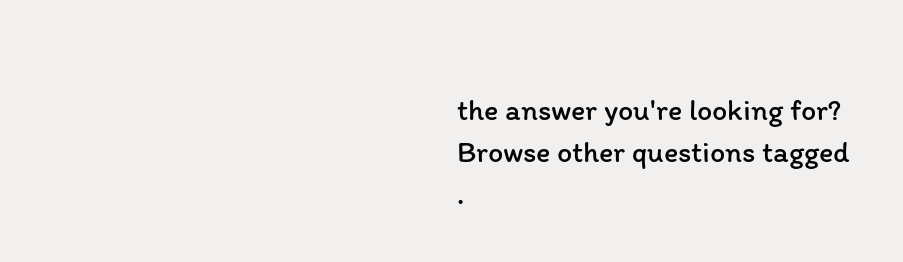the answer you're looking for? Browse other questions tagged .